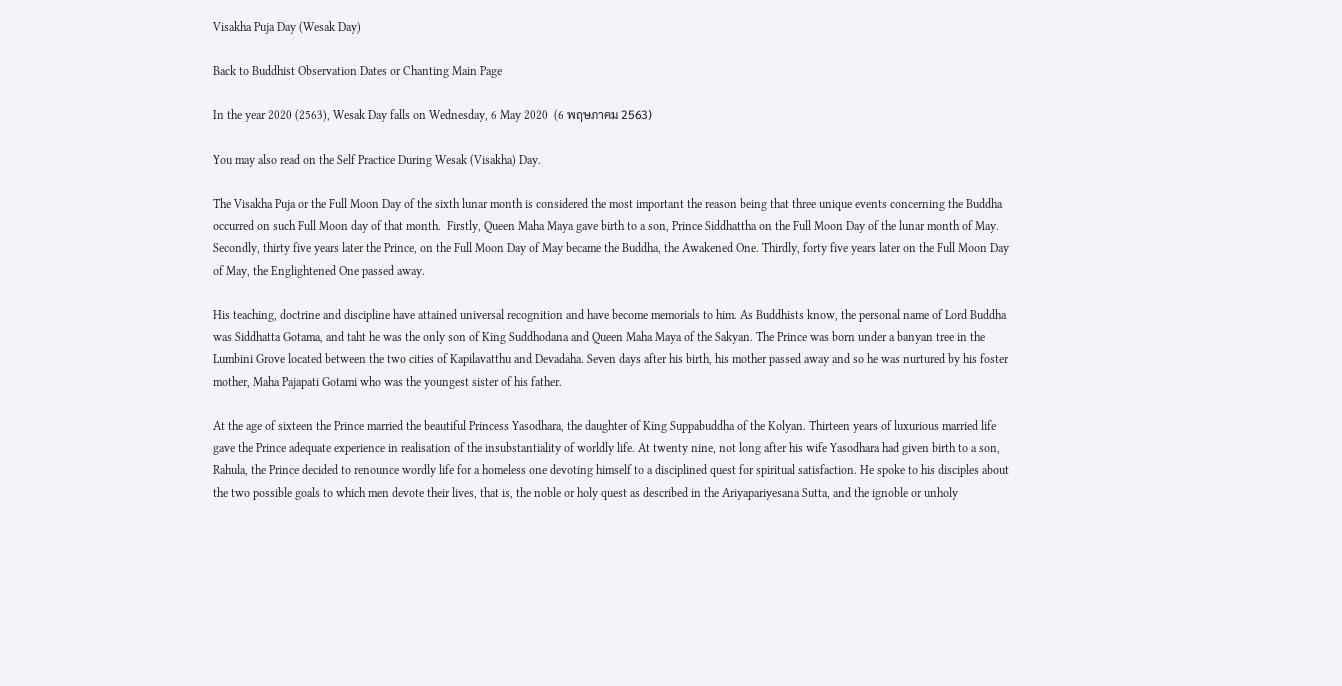Visakha Puja Day (Wesak Day)

Back to Buddhist Observation Dates or Chanting Main Page

In the year 2020 (2563), Wesak Day falls on Wednesday, 6 May 2020  (6 พฤษภาคม 2563)

You may also read on the Self Practice During Wesak (Visakha) Day.

The Visakha Puja or the Full Moon Day of the sixth lunar month is considered the most important the reason being that three unique events concerning the Buddha occurred on such Full Moon day of that month.  Firstly, Queen Maha Maya gave birth to a son, Prince Siddhattha on the Full Moon Day of the lunar month of May. Secondly, thirty five years later the Prince, on the Full Moon Day of May became the Buddha, the Awakened One. Thirdly, forty five years later on the Full Moon Day of May, the Englightened One passed away.

His teaching, doctrine and discipline have attained universal recognition and have become memorials to him. As Buddhists know, the personal name of Lord Buddha was Siddhatta Gotama, and taht he was the only son of King Suddhodana and Queen Maha Maya of the Sakyan. The Prince was born under a banyan tree in the Lumbini Grove located between the two cities of Kapilavatthu and Devadaha. Seven days after his birth, his mother passed away and so he was nurtured by his foster mother, Maha Pajapati Gotami who was the youngest sister of his father.

At the age of sixteen the Prince married the beautiful Princess Yasodhara, the daughter of King Suppabuddha of the Kolyan. Thirteen years of luxurious married life gave the Prince adequate experience in realisation of the insubstantiality of worldly life. At twenty nine, not long after his wife Yasodhara had given birth to a son, Rahula, the Prince decided to renounce wordly life for a homeless one devoting himself to a disciplined quest for spiritual satisfaction. He spoke to his disciples about the two possible goals to which men devote their lives, that is, the noble or holy quest as described in the Ariyapariyesana Sutta, and the ignoble or unholy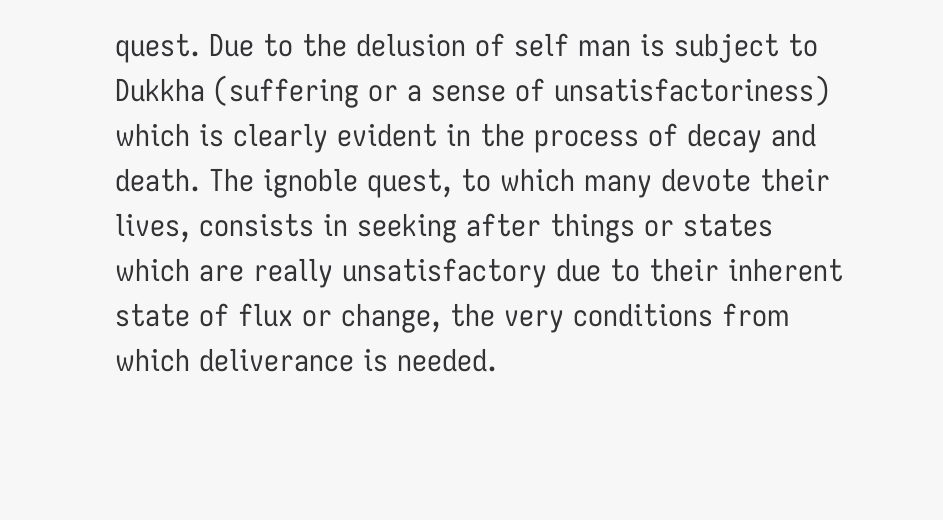quest. Due to the delusion of self man is subject to Dukkha (suffering or a sense of unsatisfactoriness) which is clearly evident in the process of decay and death. The ignoble quest, to which many devote their lives, consists in seeking after things or states which are really unsatisfactory due to their inherent state of flux or change, the very conditions from which deliverance is needed.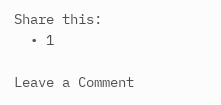Share this:
  • 1

Leave a Comment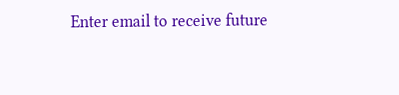Enter email to receive future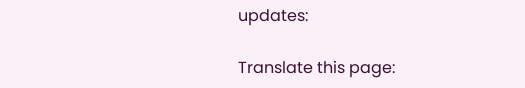updates:

Translate this page: